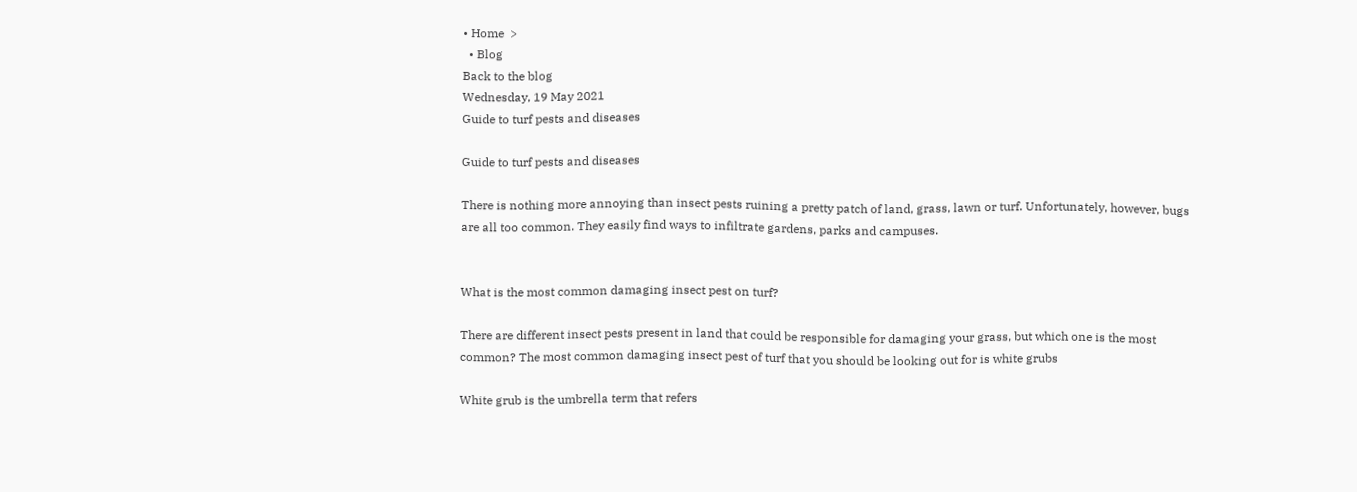• Home  >
  • Blog
Back to the blog
Wednesday, 19 May 2021
Guide to turf pests and diseases

Guide to turf pests and diseases

There is nothing more annoying than insect pests ruining a pretty patch of land, grass, lawn or turf. Unfortunately, however, bugs are all too common. They easily find ways to infiltrate gardens, parks and campuses.


What is the most common damaging insect pest on turf?

There are different insect pests present in land that could be responsible for damaging your grass, but which one is the most common? The most common damaging insect pest of turf that you should be looking out for is white grubs

White grub is the umbrella term that refers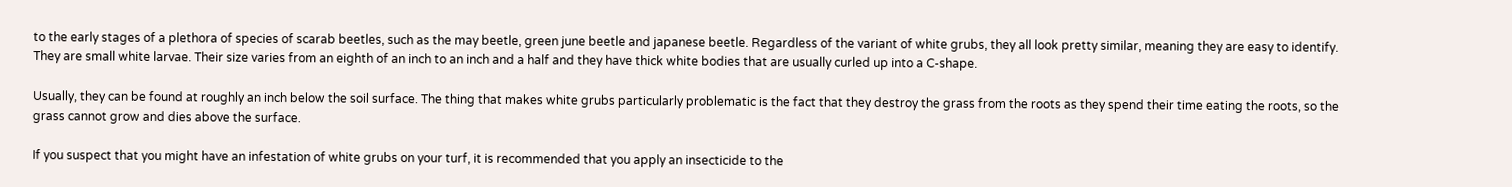to the early stages of a plethora of species of scarab beetles, such as the may beetle, green june beetle and japanese beetle. Regardless of the variant of white grubs, they all look pretty similar, meaning they are easy to identify. They are small white larvae. Their size varies from an eighth of an inch to an inch and a half and they have thick white bodies that are usually curled up into a C-shape.

Usually, they can be found at roughly an inch below the soil surface. The thing that makes white grubs particularly problematic is the fact that they destroy the grass from the roots as they spend their time eating the roots, so the grass cannot grow and dies above the surface.

If you suspect that you might have an infestation of white grubs on your turf, it is recommended that you apply an insecticide to the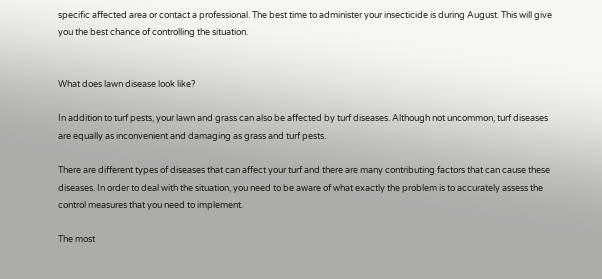specific affected area or contact a professional. The best time to administer your insecticide is during August. This will give you the best chance of controlling the situation.


What does lawn disease look like?

In addition to turf pests, your lawn and grass can also be affected by turf diseases. Although not uncommon, turf diseases are equally as inconvenient and damaging as grass and turf pests.

There are different types of diseases that can affect your turf and there are many contributing factors that can cause these diseases. In order to deal with the situation, you need to be aware of what exactly the problem is to accurately assess the control measures that you need to implement.

The most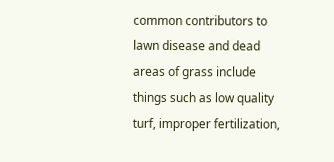common contributors to lawn disease and dead areas of grass include things such as low quality turf, improper fertilization,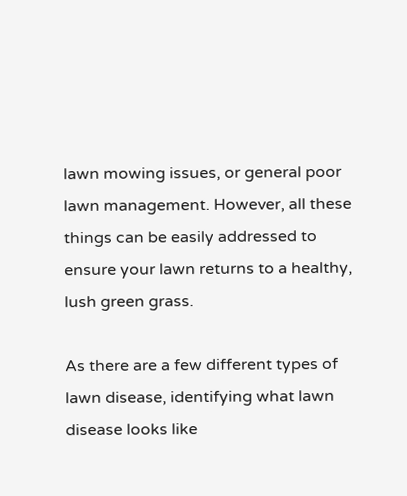lawn mowing issues, or general poor lawn management. However, all these things can be easily addressed to ensure your lawn returns to a healthy, lush green grass.

As there are a few different types of lawn disease, identifying what lawn disease looks like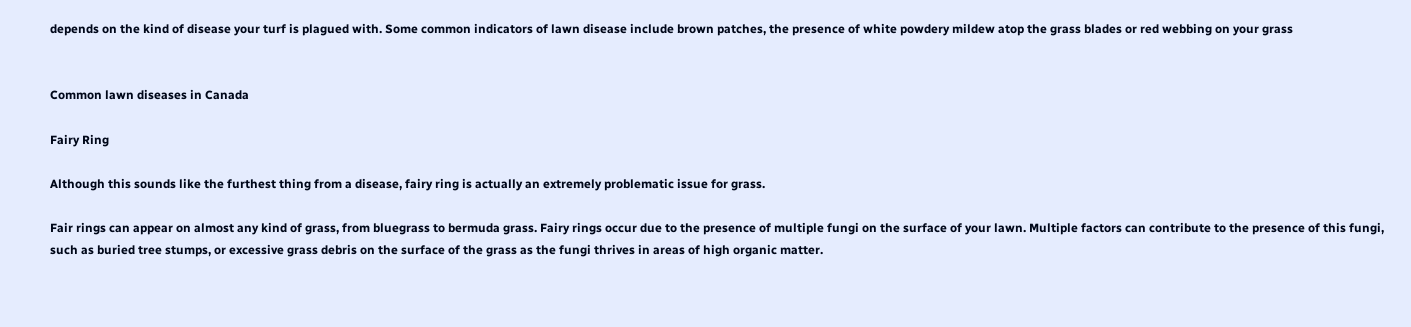depends on the kind of disease your turf is plagued with. Some common indicators of lawn disease include brown patches, the presence of white powdery mildew atop the grass blades or red webbing on your grass


Common lawn diseases in Canada

Fairy Ring

Although this sounds like the furthest thing from a disease, fairy ring is actually an extremely problematic issue for grass.

Fair rings can appear on almost any kind of grass, from bluegrass to bermuda grass. Fairy rings occur due to the presence of multiple fungi on the surface of your lawn. Multiple factors can contribute to the presence of this fungi, such as buried tree stumps, or excessive grass debris on the surface of the grass as the fungi thrives in areas of high organic matter.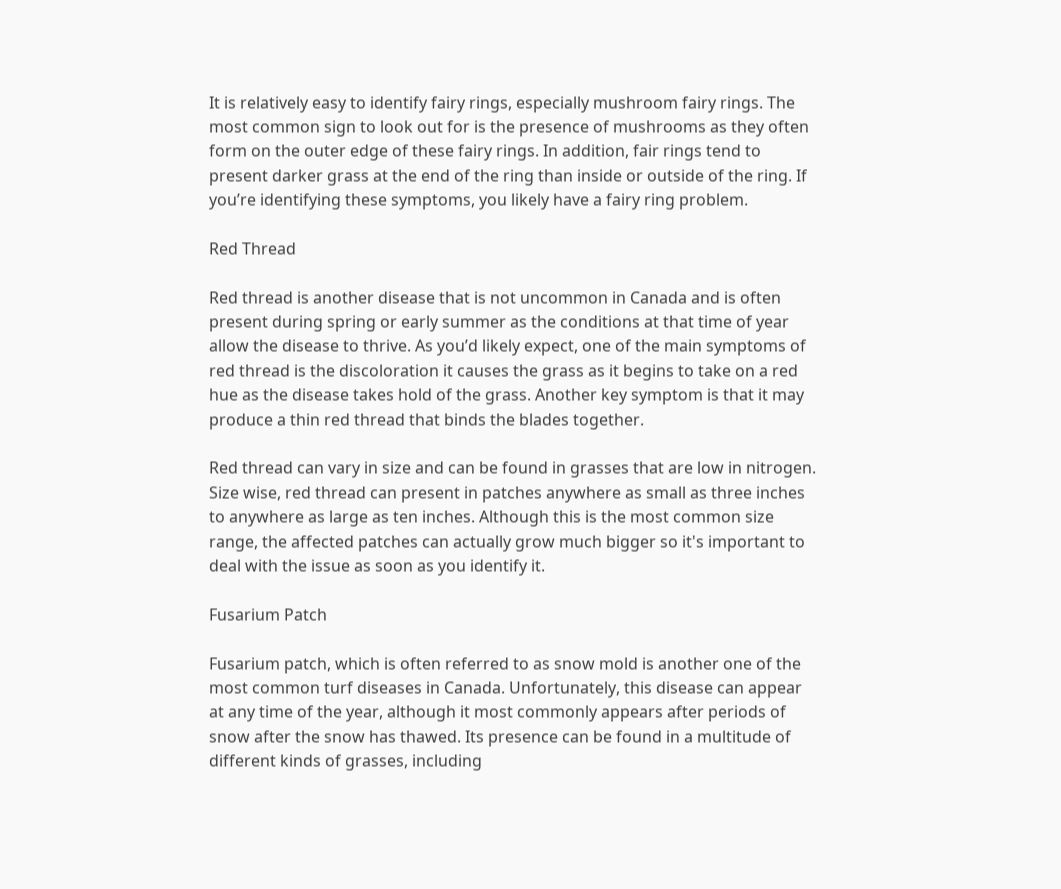It is relatively easy to identify fairy rings, especially mushroom fairy rings. The most common sign to look out for is the presence of mushrooms as they often form on the outer edge of these fairy rings. In addition, fair rings tend to present darker grass at the end of the ring than inside or outside of the ring. If you’re identifying these symptoms, you likely have a fairy ring problem.

Red Thread

Red thread is another disease that is not uncommon in Canada and is often present during spring or early summer as the conditions at that time of year allow the disease to thrive. As you’d likely expect, one of the main symptoms of red thread is the discoloration it causes the grass as it begins to take on a red hue as the disease takes hold of the grass. Another key symptom is that it may produce a thin red thread that binds the blades together.

Red thread can vary in size and can be found in grasses that are low in nitrogen. Size wise, red thread can present in patches anywhere as small as three inches to anywhere as large as ten inches. Although this is the most common size range, the affected patches can actually grow much bigger so it's important to deal with the issue as soon as you identify it.

Fusarium Patch

Fusarium patch, which is often referred to as snow mold is another one of the most common turf diseases in Canada. Unfortunately, this disease can appear at any time of the year, although it most commonly appears after periods of snow after the snow has thawed. Its presence can be found in a multitude of different kinds of grasses, including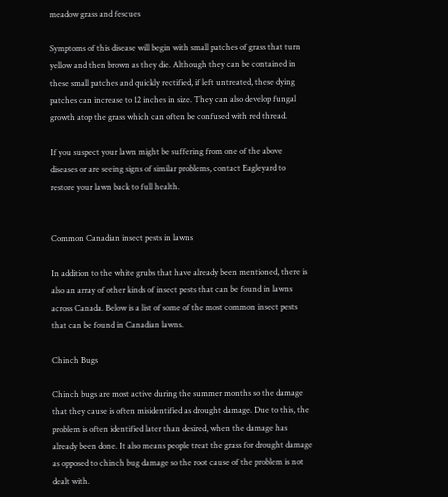meadow grass and fescues

Symptoms of this disease will begin with small patches of grass that turn yellow and then brown as they die. Although they can be contained in these small patches and quickly rectified, if left untreated, these dying patches can increase to 12 inches in size. They can also develop fungal growth atop the grass which can often be confused with red thread.

If you suspect your lawn might be suffering from one of the above diseases or are seeing signs of similar problems, contact Eagleyard to restore your lawn back to full health.


Common Canadian insect pests in lawns

In addition to the white grubs that have already been mentioned, there is also an array of other kinds of insect pests that can be found in lawns across Canada. Below is a list of some of the most common insect pests that can be found in Canadian lawns.

Chinch Bugs

Chinch bugs are most active during the summer months so the damage that they cause is often misidentified as drought damage. Due to this, the problem is often identified later than desired, when the damage has already been done. It also means people treat the grass for drought damage as opposed to chinch bug damage so the root cause of the problem is not dealt with.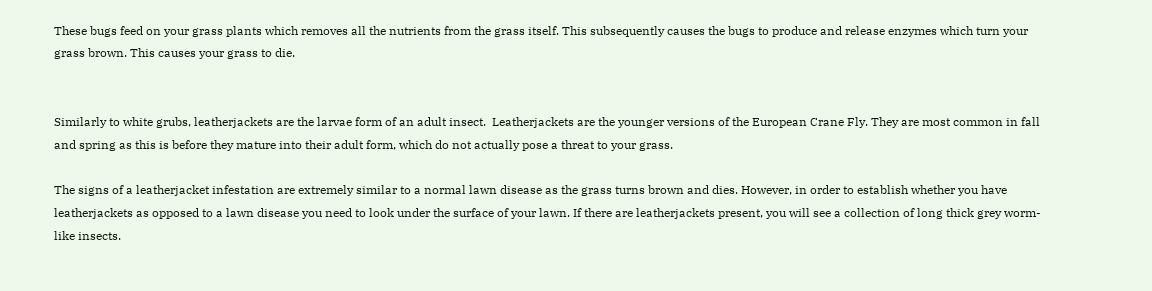These bugs feed on your grass plants which removes all the nutrients from the grass itself. This subsequently causes the bugs to produce and release enzymes which turn your grass brown. This causes your grass to die.


Similarly to white grubs, leatherjackets are the larvae form of an adult insect.  Leatherjackets are the younger versions of the European Crane Fly. They are most common in fall and spring as this is before they mature into their adult form, which do not actually pose a threat to your grass.

The signs of a leatherjacket infestation are extremely similar to a normal lawn disease as the grass turns brown and dies. However, in order to establish whether you have leatherjackets as opposed to a lawn disease you need to look under the surface of your lawn. If there are leatherjackets present, you will see a collection of long thick grey worm-like insects.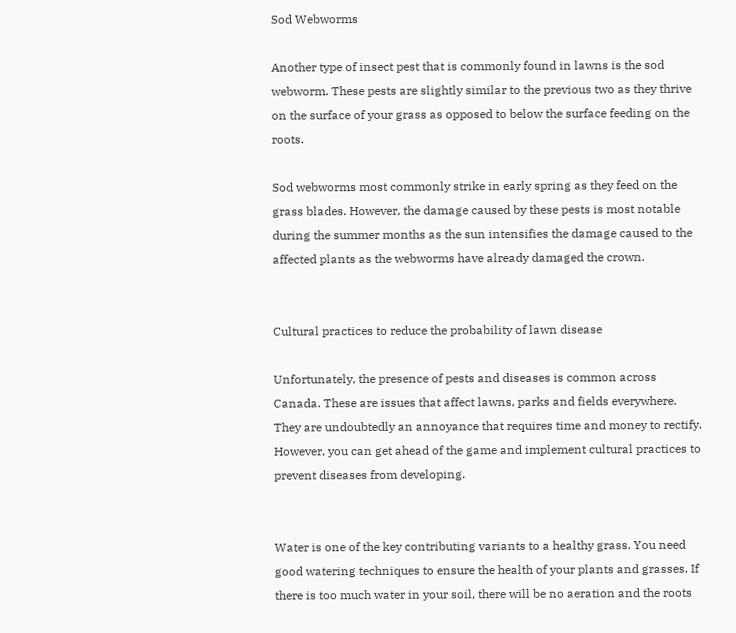Sod Webworms

Another type of insect pest that is commonly found in lawns is the sod webworm. These pests are slightly similar to the previous two as they thrive on the surface of your grass as opposed to below the surface feeding on the roots.

Sod webworms most commonly strike in early spring as they feed on the grass blades. However, the damage caused by these pests is most notable during the summer months as the sun intensifies the damage caused to the affected plants as the webworms have already damaged the crown.


Cultural practices to reduce the probability of lawn disease

Unfortunately, the presence of pests and diseases is common across Canada. These are issues that affect lawns, parks and fields everywhere. They are undoubtedly an annoyance that requires time and money to rectify. However, you can get ahead of the game and implement cultural practices to prevent diseases from developing.


Water is one of the key contributing variants to a healthy grass. You need good watering techniques to ensure the health of your plants and grasses. If there is too much water in your soil, there will be no aeration and the roots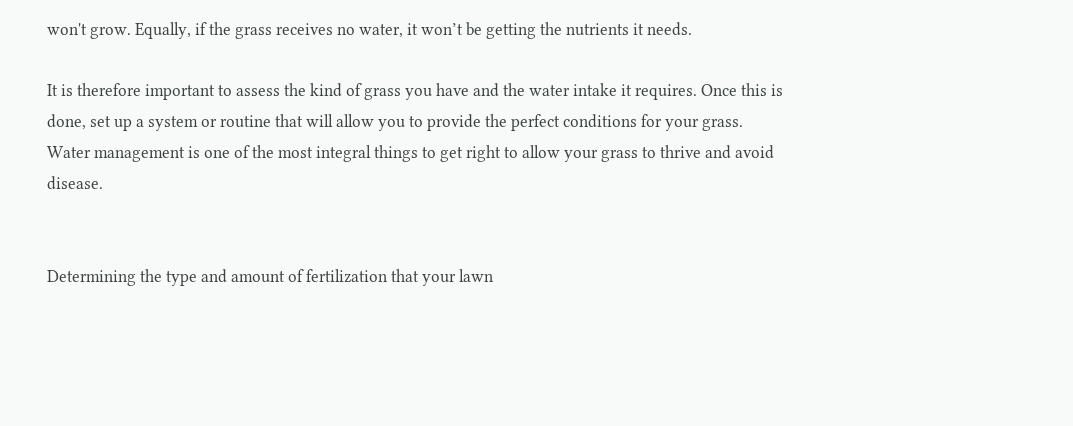won't grow. Equally, if the grass receives no water, it won’t be getting the nutrients it needs.

It is therefore important to assess the kind of grass you have and the water intake it requires. Once this is done, set up a system or routine that will allow you to provide the perfect conditions for your grass. Water management is one of the most integral things to get right to allow your grass to thrive and avoid disease.


Determining the type and amount of fertilization that your lawn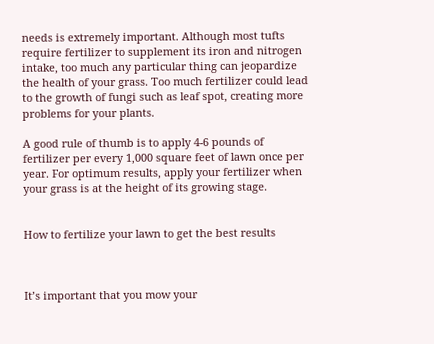needs is extremely important. Although most tufts require fertilizer to supplement its iron and nitrogen intake, too much any particular thing can jeopardize the health of your grass. Too much fertilizer could lead to the growth of fungi such as leaf spot, creating more problems for your plants.

A good rule of thumb is to apply 4-6 pounds of fertilizer per every 1,000 square feet of lawn once per year. For optimum results, apply your fertilizer when your grass is at the height of its growing stage.


How to fertilize your lawn to get the best results



It’s important that you mow your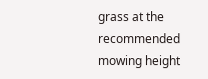grass at the recommended mowing height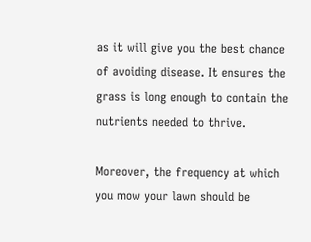as it will give you the best chance of avoiding disease. It ensures the grass is long enough to contain the nutrients needed to thrive.

Moreover, the frequency at which you mow your lawn should be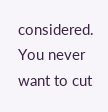considered. You never want to cut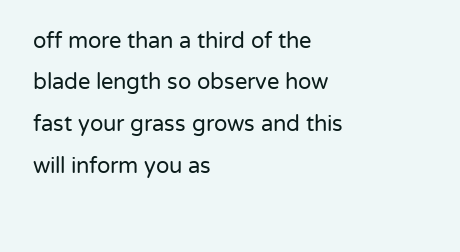off more than a third of the blade length so observe how fast your grass grows and this will inform you as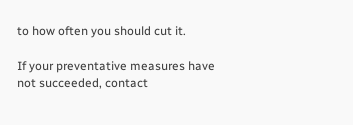to how often you should cut it.

If your preventative measures have not succeeded, contact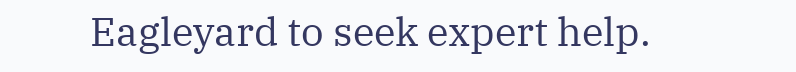Eagleyard to seek expert help.